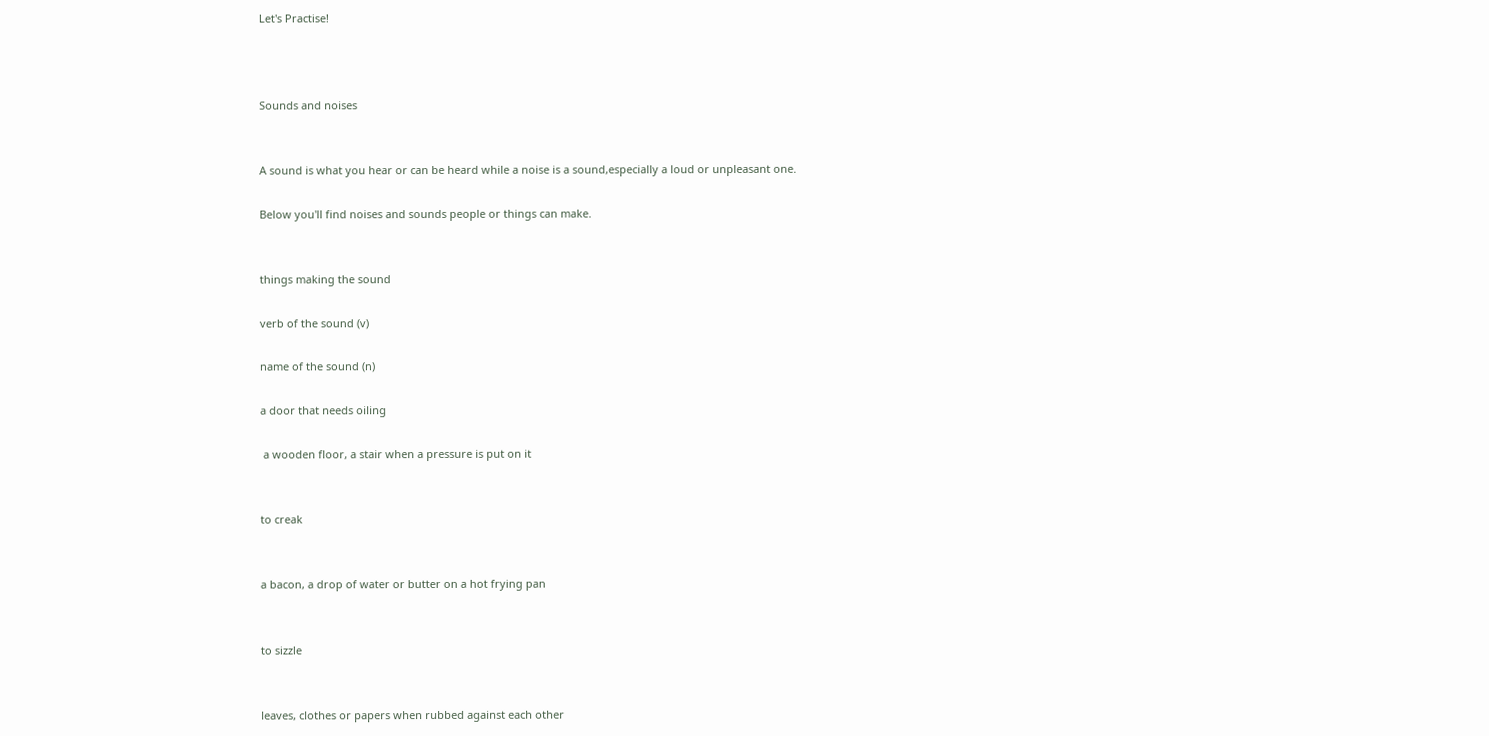Let's Practise!



Sounds and noises


A sound is what you hear or can be heard while a noise is a sound,especially a loud or unpleasant one.

Below you'll find noises and sounds people or things can make.


things making the sound

verb of the sound (v)

name of the sound (n)

a door that needs oiling

 a wooden floor, a stair when a pressure is put on it


to creak


a bacon, a drop of water or butter on a hot frying pan


to sizzle


leaves, clothes or papers when rubbed against each other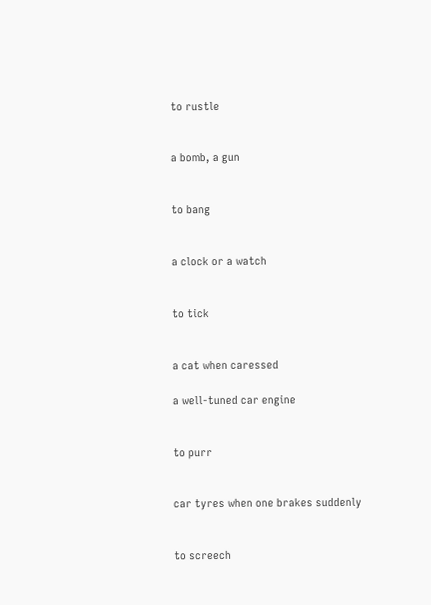to rustle


a bomb, a gun


to bang


a clock or a watch


to tick


a cat when caressed

a well-tuned car engine


to purr


car tyres when one brakes suddenly


to screech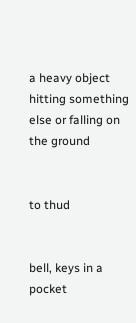a heavy object hitting something else or falling on the ground


to thud


bell, keys in a pocket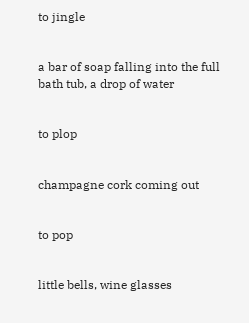to jingle


a bar of soap falling into the full bath tub, a drop of water


to plop


champagne cork coming out


to pop


little bells, wine glasses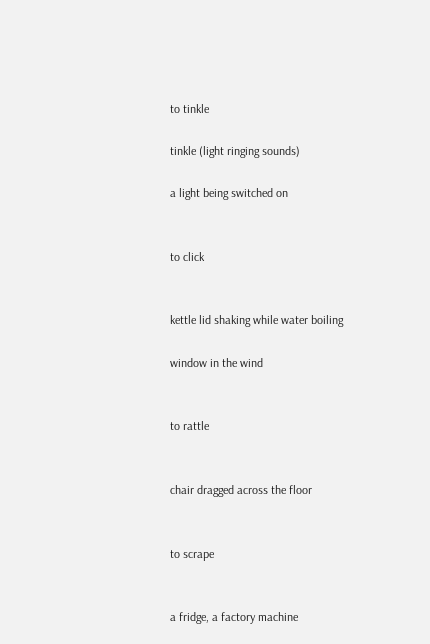to tinkle

tinkle (light ringing sounds)

a light being switched on


to click


kettle lid shaking while water boiling

window in the wind


to rattle


chair dragged across the floor


to scrape


a fridge, a factory machine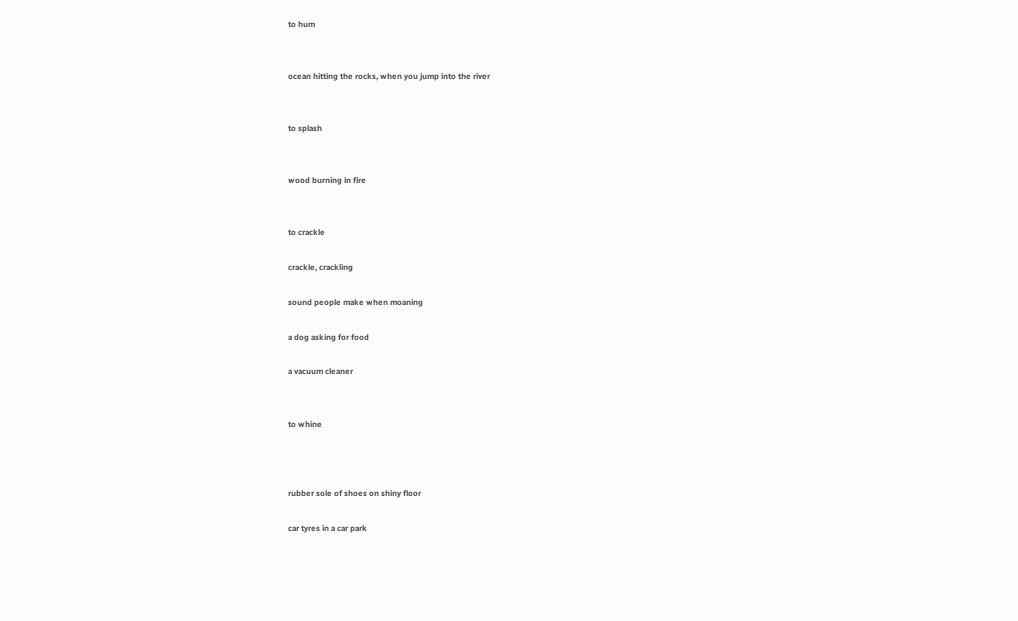to hum


ocean hitting the rocks, when you jump into the river


to splash


wood burning in fire


to crackle

crackle, crackling

sound people make when moaning

a dog asking for food

a vacuum cleaner


to whine



rubber sole of shoes on shiny floor

car tyres in a car park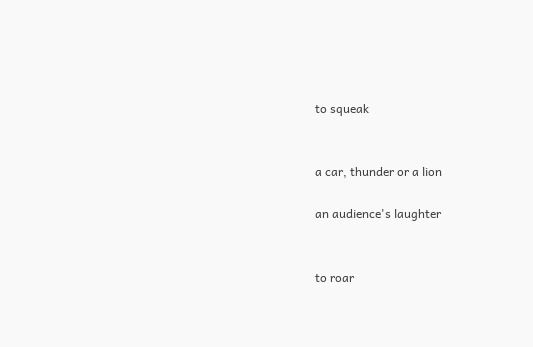to squeak


a car, thunder or a lion

an audience's laughter


to roar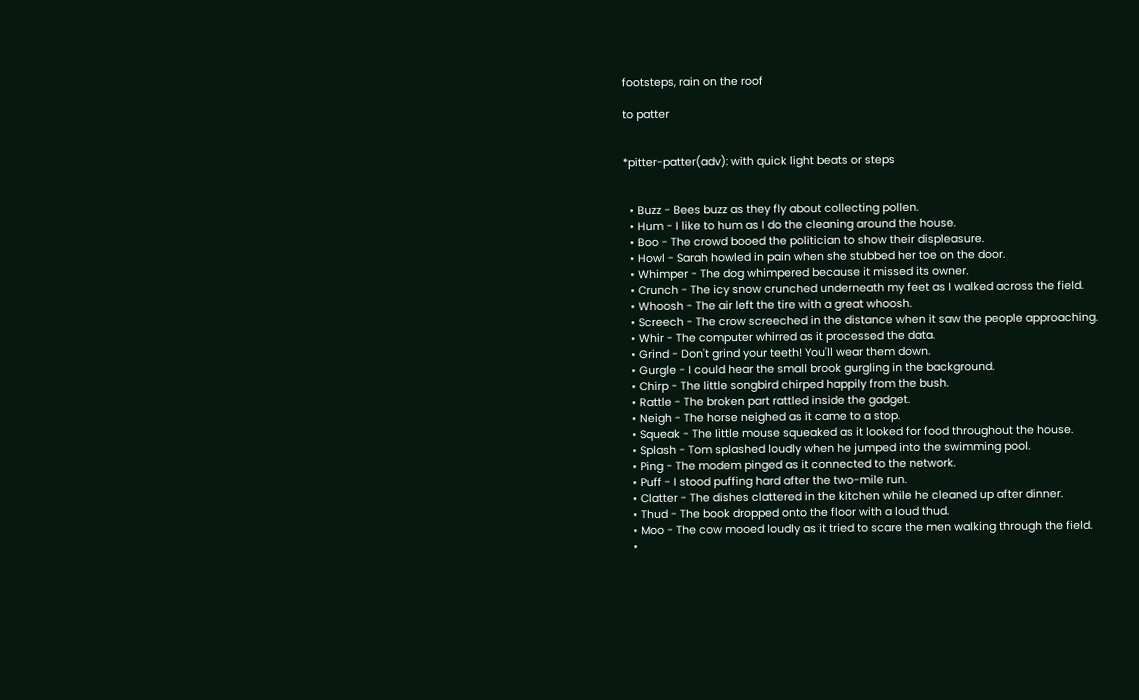footsteps, rain on the roof

to patter


*pitter-patter(adv): with quick light beats or steps


  • Buzz - Bees buzz as they fly about collecting pollen.
  • Hum - I like to hum as I do the cleaning around the house.
  • Boo - The crowd booed the politician to show their displeasure.
  • Howl - Sarah howled in pain when she stubbed her toe on the door.
  • Whimper - The dog whimpered because it missed its owner.
  • Crunch - The icy snow crunched underneath my feet as I walked across the field.
  • Whoosh - The air left the tire with a great whoosh.
  • Screech - The crow screeched in the distance when it saw the people approaching.
  • Whir - The computer whirred as it processed the data.
  • Grind - Don't grind your teeth! You'll wear them down.
  • Gurgle - I could hear the small brook gurgling in the background.
  • Chirp - The little songbird chirped happily from the bush.
  • Rattle - The broken part rattled inside the gadget.
  • Neigh - The horse neighed as it came to a stop.
  • Squeak - The little mouse squeaked as it looked for food throughout the house.
  • Splash - Tom splashed loudly when he jumped into the swimming pool.
  • Ping - The modem pinged as it connected to the network.
  • Puff - I stood puffing hard after the two-mile run.
  • Clatter - The dishes clattered in the kitchen while he cleaned up after dinner.
  • Thud - The book dropped onto the floor with a loud thud.
  • Moo - The cow mooed loudly as it tried to scare the men walking through the field.
  •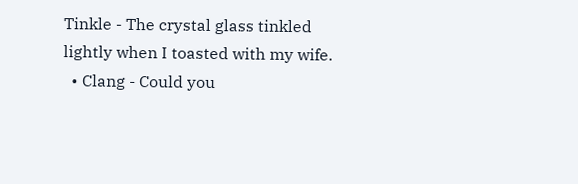Tinkle - The crystal glass tinkled lightly when I toasted with my wife.
  • Clang - Could you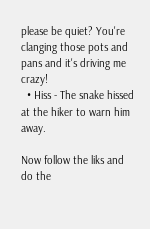please be quiet? You're clanging those pots and pans and it's driving me crazy!
  • Hiss - The snake hissed at the hiker to warn him away.

Now follow the liks and do the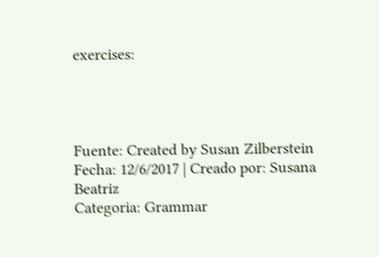exercises:




Fuente: Created by Susan Zilberstein
Fecha: 12/6/2017 | Creado por: Susana Beatriz
Categoria: Grammar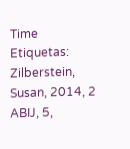Time
Etiquetas: Zilberstein, Susan, 2014, 2 ABIJ, 5,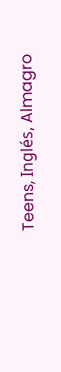Teens, Inglés, Almagro